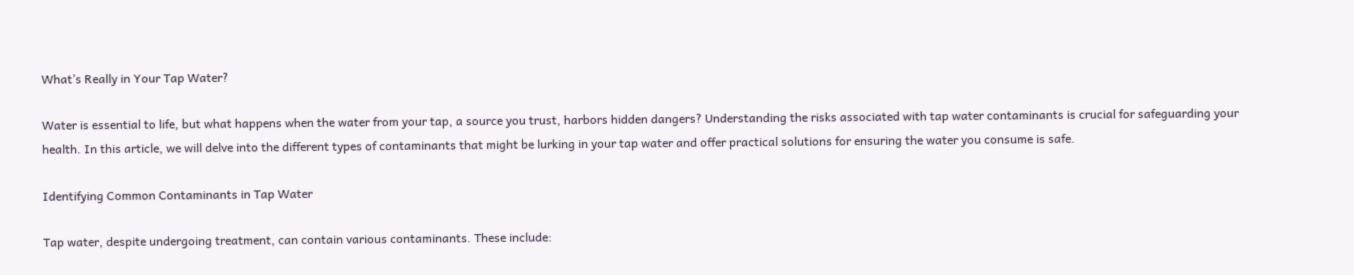What’s Really in Your Tap Water?

Water is essential to life, but what happens when the water from your tap, a source you trust, harbors hidden dangers? Understanding the risks associated with tap water contaminants is crucial for safeguarding your health. In this article, we will delve into the different types of contaminants that might be lurking in your tap water and offer practical solutions for ensuring the water you consume is safe.

Identifying Common Contaminants in Tap Water

Tap water, despite undergoing treatment, can contain various contaminants. These include: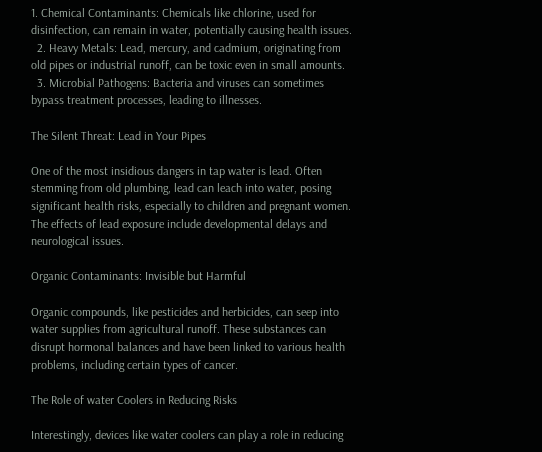1. Chemical Contaminants: Chemicals like chlorine, used for disinfection, can remain in water, potentially causing health issues.
  2. Heavy Metals: Lead, mercury, and cadmium, originating from old pipes or industrial runoff, can be toxic even in small amounts.
  3. Microbial Pathogens: Bacteria and viruses can sometimes bypass treatment processes, leading to illnesses.

The Silent Threat: Lead in Your Pipes

One of the most insidious dangers in tap water is lead. Often stemming from old plumbing, lead can leach into water, posing significant health risks, especially to children and pregnant women. The effects of lead exposure include developmental delays and neurological issues.

Organic Contaminants: Invisible but Harmful

Organic compounds, like pesticides and herbicides, can seep into water supplies from agricultural runoff. These substances can disrupt hormonal balances and have been linked to various health problems, including certain types of cancer.

The Role of water Coolers in Reducing Risks

Interestingly, devices like water coolers can play a role in reducing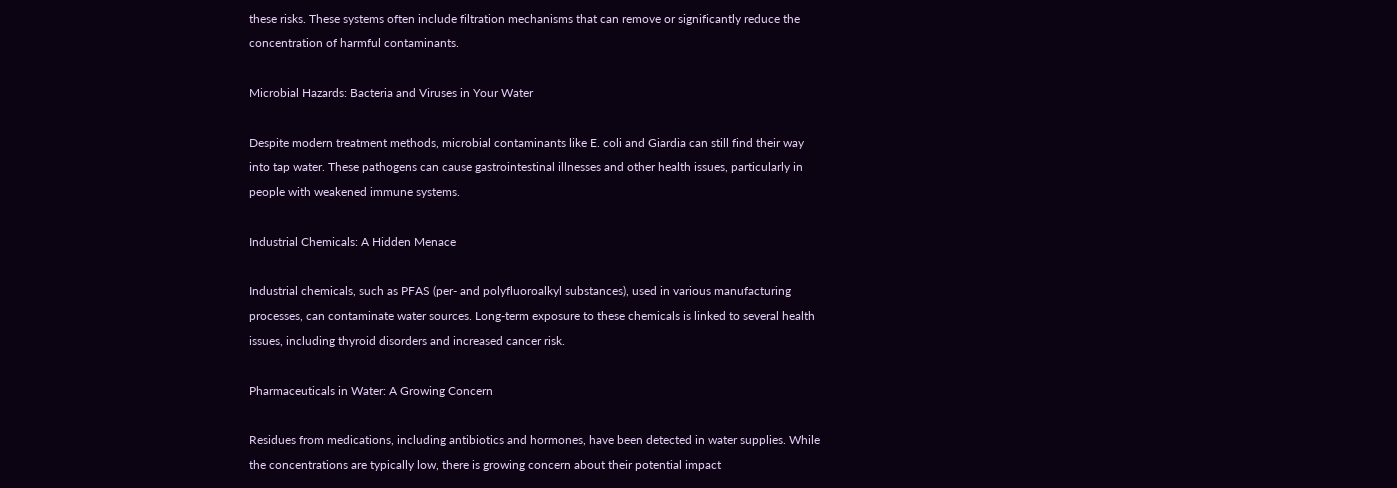these risks. These systems often include filtration mechanisms that can remove or significantly reduce the concentration of harmful contaminants.

Microbial Hazards: Bacteria and Viruses in Your Water

Despite modern treatment methods, microbial contaminants like E. coli and Giardia can still find their way into tap water. These pathogens can cause gastrointestinal illnesses and other health issues, particularly in people with weakened immune systems.

Industrial Chemicals: A Hidden Menace

Industrial chemicals, such as PFAS (per- and polyfluoroalkyl substances), used in various manufacturing processes, can contaminate water sources. Long-term exposure to these chemicals is linked to several health issues, including thyroid disorders and increased cancer risk.

Pharmaceuticals in Water: A Growing Concern

Residues from medications, including antibiotics and hormones, have been detected in water supplies. While the concentrations are typically low, there is growing concern about their potential impact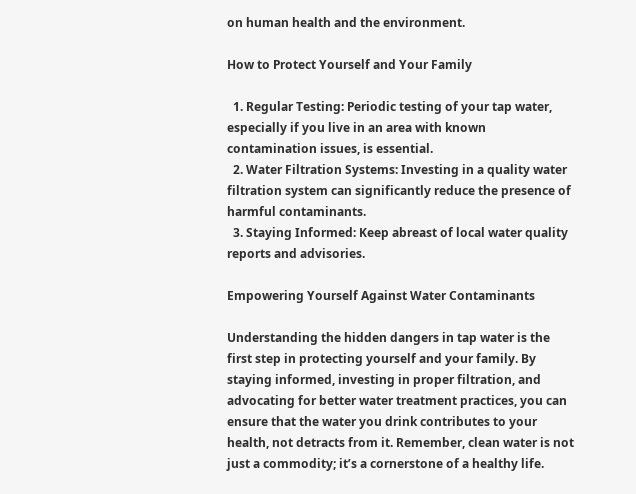on human health and the environment.

How to Protect Yourself and Your Family

  1. Regular Testing: Periodic testing of your tap water, especially if you live in an area with known contamination issues, is essential.
  2. Water Filtration Systems: Investing in a quality water filtration system can significantly reduce the presence of harmful contaminants.
  3. Staying Informed: Keep abreast of local water quality reports and advisories.

Empowering Yourself Against Water Contaminants

Understanding the hidden dangers in tap water is the first step in protecting yourself and your family. By staying informed, investing in proper filtration, and advocating for better water treatment practices, you can ensure that the water you drink contributes to your health, not detracts from it. Remember, clean water is not just a commodity; it’s a cornerstone of a healthy life.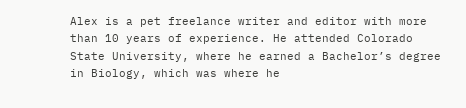Alex is a pet freelance writer and editor with more than 10 years of experience. He attended Colorado State University, where he earned a Bachelor’s degree in Biology, which was where he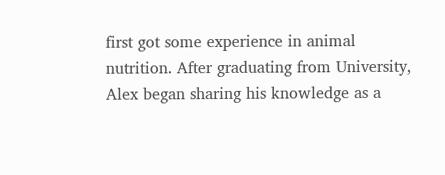first got some experience in animal nutrition. After graduating from University, Alex began sharing his knowledge as a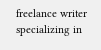freelance writer specializing in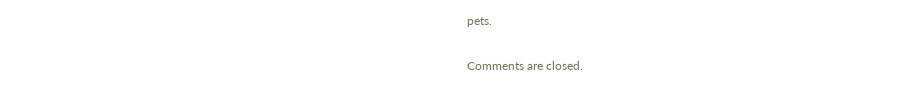pets.

Comments are closed.